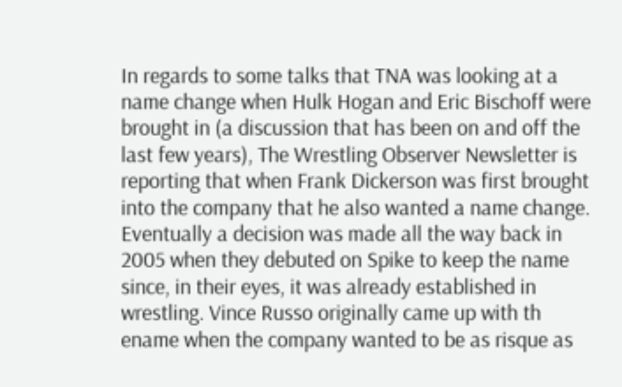In regards to some talks that TNA was looking at a name change when Hulk Hogan and Eric Bischoff were brought in (a discussion that has been on and off the last few years), The Wrestling Observer Newsletter is reporting that when Frank Dickerson was first brought into the company that he also wanted a name change. Eventually a decision was made all the way back in 2005 when they debuted on Spike to keep the name since, in their eyes, it was already established in wrestling. Vince Russo originally came up with th ename when the company wanted to be as risque as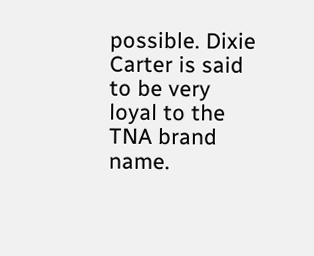possible. Dixie Carter is said to be very loyal to the TNA brand name.